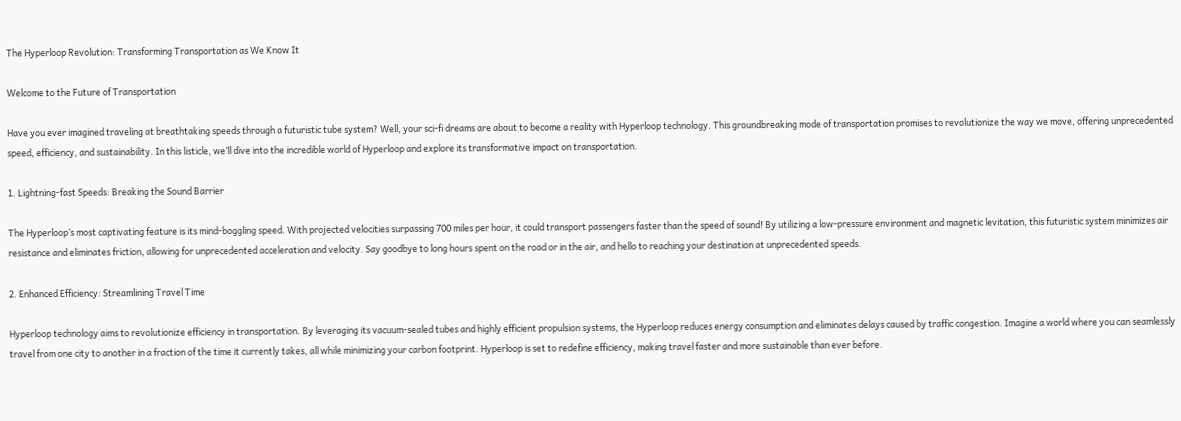The Hyperloop Revolution: Transforming Transportation as We Know It

Welcome to the Future of Transportation

Have you ever imagined traveling at breathtaking speeds through a futuristic tube system? Well, your sci-fi dreams are about to become a reality with Hyperloop technology. This groundbreaking mode of transportation promises to revolutionize the way we move, offering unprecedented speed, efficiency, and sustainability. In this listicle, we’ll dive into the incredible world of Hyperloop and explore its transformative impact on transportation.

1. Lightning-fast Speeds: Breaking the Sound Barrier

The Hyperloop’s most captivating feature is its mind-boggling speed. With projected velocities surpassing 700 miles per hour, it could transport passengers faster than the speed of sound! By utilizing a low-pressure environment and magnetic levitation, this futuristic system minimizes air resistance and eliminates friction, allowing for unprecedented acceleration and velocity. Say goodbye to long hours spent on the road or in the air, and hello to reaching your destination at unprecedented speeds.

2. Enhanced Efficiency: Streamlining Travel Time

Hyperloop technology aims to revolutionize efficiency in transportation. By leveraging its vacuum-sealed tubes and highly efficient propulsion systems, the Hyperloop reduces energy consumption and eliminates delays caused by traffic congestion. Imagine a world where you can seamlessly travel from one city to another in a fraction of the time it currently takes, all while minimizing your carbon footprint. Hyperloop is set to redefine efficiency, making travel faster and more sustainable than ever before.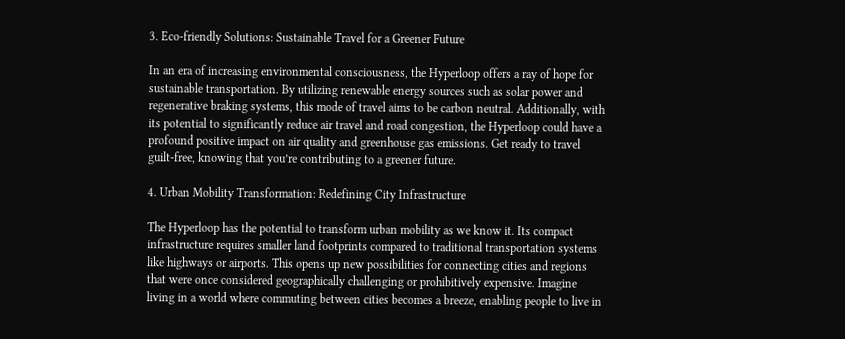3. Eco-friendly Solutions: Sustainable Travel for a Greener Future

In an era of increasing environmental consciousness, the Hyperloop offers a ray of hope for sustainable transportation. By utilizing renewable energy sources such as solar power and regenerative braking systems, this mode of travel aims to be carbon neutral. Additionally, with its potential to significantly reduce air travel and road congestion, the Hyperloop could have a profound positive impact on air quality and greenhouse gas emissions. Get ready to travel guilt-free, knowing that you’re contributing to a greener future.

4. Urban Mobility Transformation: Redefining City Infrastructure

The Hyperloop has the potential to transform urban mobility as we know it. Its compact infrastructure requires smaller land footprints compared to traditional transportation systems like highways or airports. This opens up new possibilities for connecting cities and regions that were once considered geographically challenging or prohibitively expensive. Imagine living in a world where commuting between cities becomes a breeze, enabling people to live in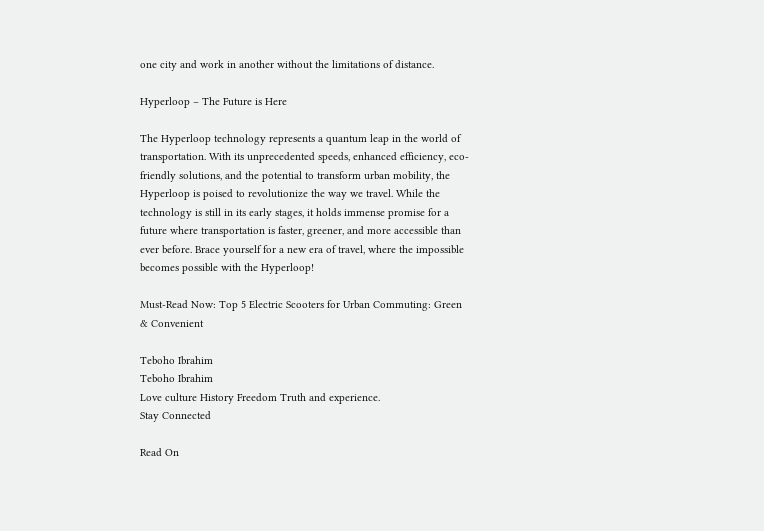one city and work in another without the limitations of distance.

Hyperloop – The Future is Here

The Hyperloop technology represents a quantum leap in the world of transportation. With its unprecedented speeds, enhanced efficiency, eco-friendly solutions, and the potential to transform urban mobility, the Hyperloop is poised to revolutionize the way we travel. While the technology is still in its early stages, it holds immense promise for a future where transportation is faster, greener, and more accessible than ever before. Brace yourself for a new era of travel, where the impossible becomes possible with the Hyperloop!

Must-Read Now: Top 5 Electric Scooters for Urban Commuting: Green & Convenient

Teboho Ibrahim
Teboho Ibrahim
Love culture History Freedom Truth and experience.
Stay Connected

Read On